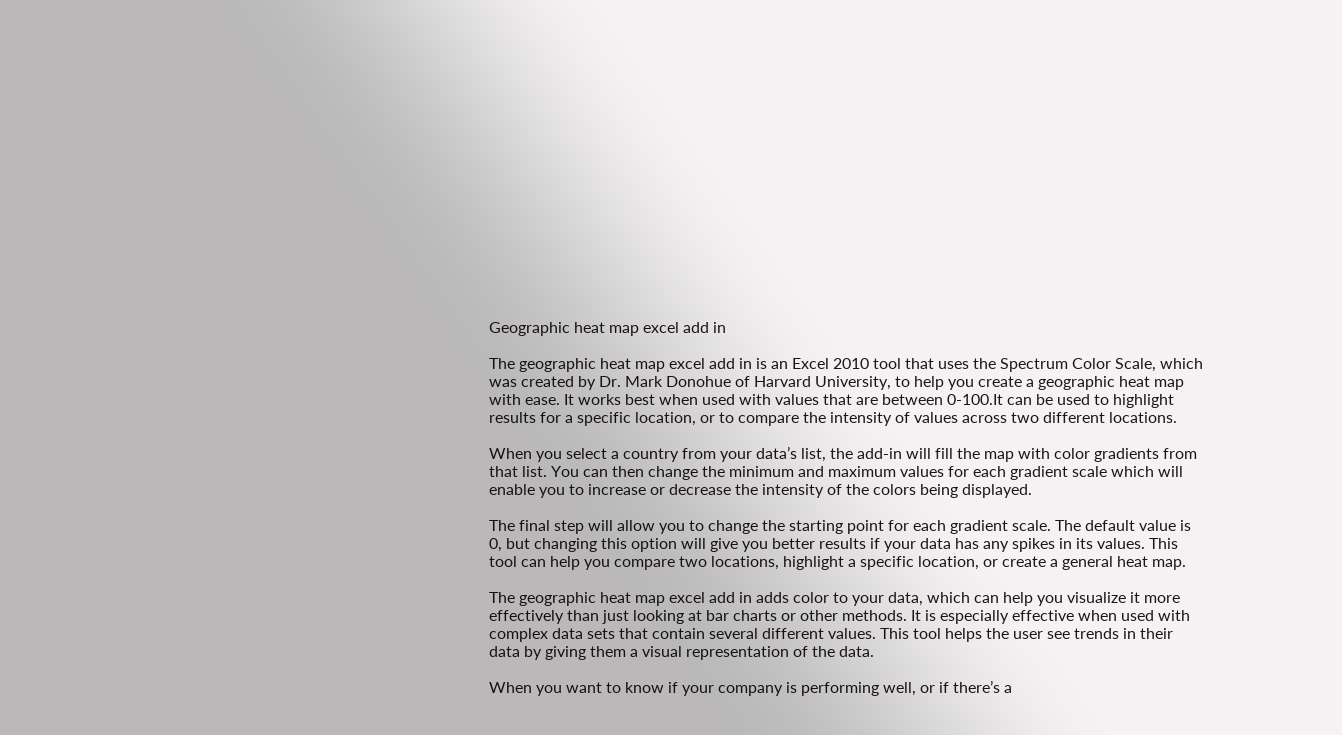Geographic heat map excel add in

The geographic heat map excel add in is an Excel 2010 tool that uses the Spectrum Color Scale, which was created by Dr. Mark Donohue of Harvard University, to help you create a geographic heat map with ease. It works best when used with values that are between 0-100.It can be used to highlight results for a specific location, or to compare the intensity of values across two different locations.

When you select a country from your data’s list, the add-in will fill the map with color gradients from that list. You can then change the minimum and maximum values for each gradient scale which will enable you to increase or decrease the intensity of the colors being displayed.

The final step will allow you to change the starting point for each gradient scale. The default value is 0, but changing this option will give you better results if your data has any spikes in its values. This tool can help you compare two locations, highlight a specific location, or create a general heat map.

The geographic heat map excel add in adds color to your data, which can help you visualize it more effectively than just looking at bar charts or other methods. It is especially effective when used with complex data sets that contain several different values. This tool helps the user see trends in their data by giving them a visual representation of the data.

When you want to know if your company is performing well, or if there’s a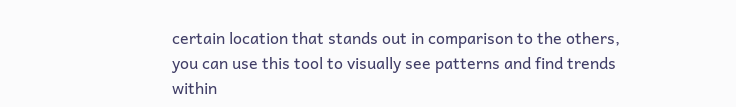certain location that stands out in comparison to the others, you can use this tool to visually see patterns and find trends within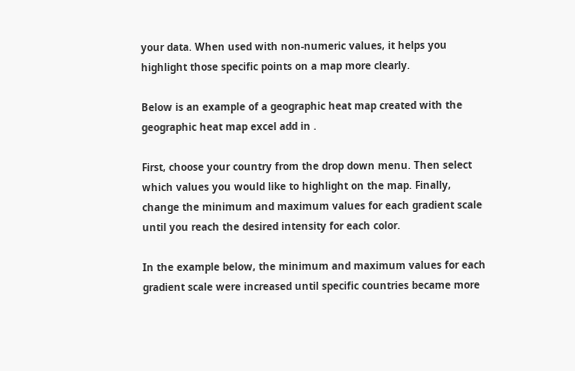your data. When used with non-numeric values, it helps you highlight those specific points on a map more clearly.

Below is an example of a geographic heat map created with the geographic heat map excel add in .

First, choose your country from the drop down menu. Then select which values you would like to highlight on the map. Finally, change the minimum and maximum values for each gradient scale until you reach the desired intensity for each color.

In the example below, the minimum and maximum values for each gradient scale were increased until specific countries became more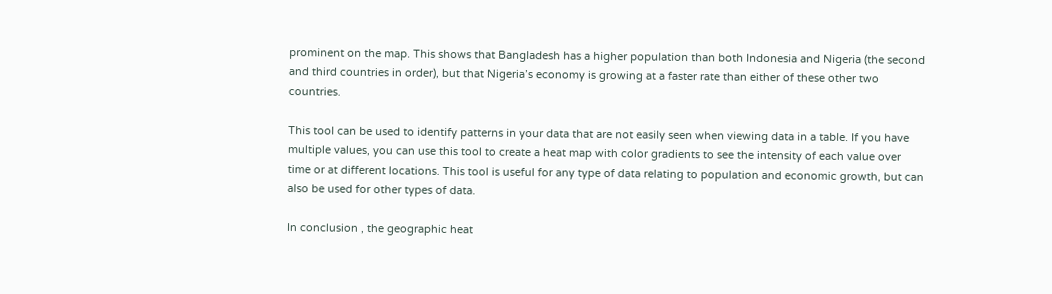prominent on the map. This shows that Bangladesh has a higher population than both Indonesia and Nigeria (the second and third countries in order), but that Nigeria’s economy is growing at a faster rate than either of these other two countries.

This tool can be used to identify patterns in your data that are not easily seen when viewing data in a table. If you have multiple values, you can use this tool to create a heat map with color gradients to see the intensity of each value over time or at different locations. This tool is useful for any type of data relating to population and economic growth, but can also be used for other types of data.

In conclusion , the geographic heat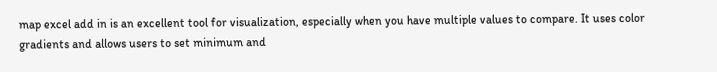map excel add in is an excellent tool for visualization, especially when you have multiple values to compare. It uses color gradients and allows users to set minimum and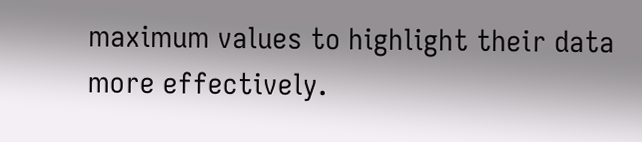maximum values to highlight their data more effectively.